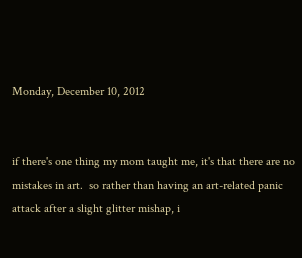Monday, December 10, 2012


if there's one thing my mom taught me, it's that there are no
mistakes in art.  so rather than having an art-related panic
attack after a slight glitter mishap, i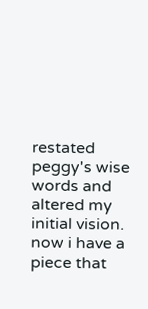restated peggy's wise
words and altered my initial vision.  now i have a piece that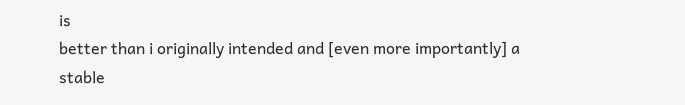is
better than i originally intended and [even more importantly] a
stable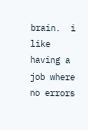brain.  i like having a job where no errors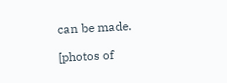can be made.

[photos of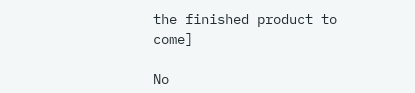the finished product to come]

No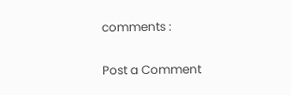comments :

Post a Comment